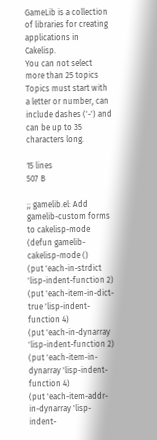GameLib is a collection of libraries for creating applications in Cakelisp.
You can not select more than 25 topics Topics must start with a letter or number, can include dashes ('-') and can be up to 35 characters long.

15 lines
507 B

;; gamelib.el: Add gamelib-custom forms to cakelisp-mode
(defun gamelib-cakelisp-mode ()
(put 'each-in-strdict 'lisp-indent-function 2)
(put 'each-item-in-dict-true 'lisp-indent-function 4)
(put 'each-in-dynarray 'lisp-indent-function 2)
(put 'each-item-in-dynarray 'lisp-indent-function 4)
(put 'each-item-addr-in-dynarray 'lisp-indent-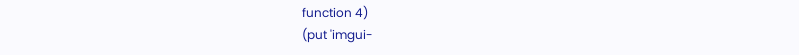function 4)
(put 'imgui-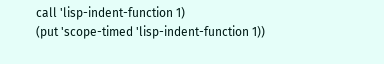call 'lisp-indent-function 1)
(put 'scope-timed 'lisp-indent-function 1))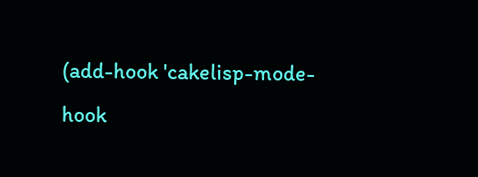(add-hook 'cakelisp-mode-hook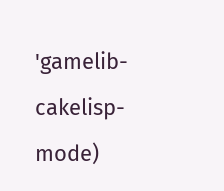'gamelib-cakelisp-mode)